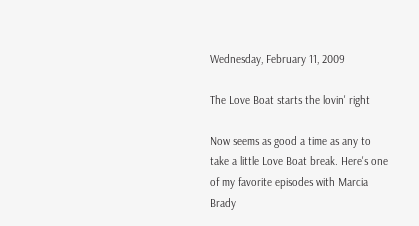Wednesday, February 11, 2009

The Love Boat starts the lovin' right

Now seems as good a time as any to take a little Love Boat break. Here's one of my favorite episodes with Marcia Brady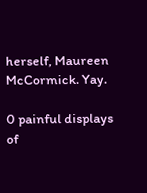herself, Maureen McCormick. Yay.

0 painful displays of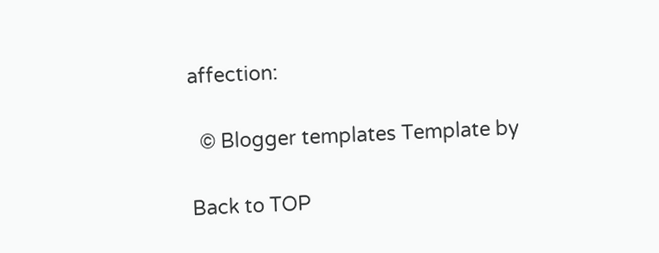affection:

  © Blogger templates Template by

Back to TOP